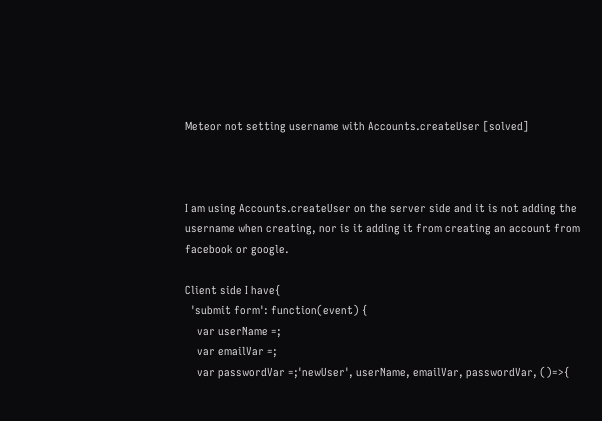Meteor not setting username with Accounts.createUser [solved]



I am using Accounts.createUser on the server side and it is not adding the username when creating, nor is it adding it from creating an account from facebook or google.

Client side I have{
  'submit form': function(event) {
    var userName =;
    var emailVar =;
    var passwordVar =;'newUser', userName, emailVar, passwordVar, ()=>{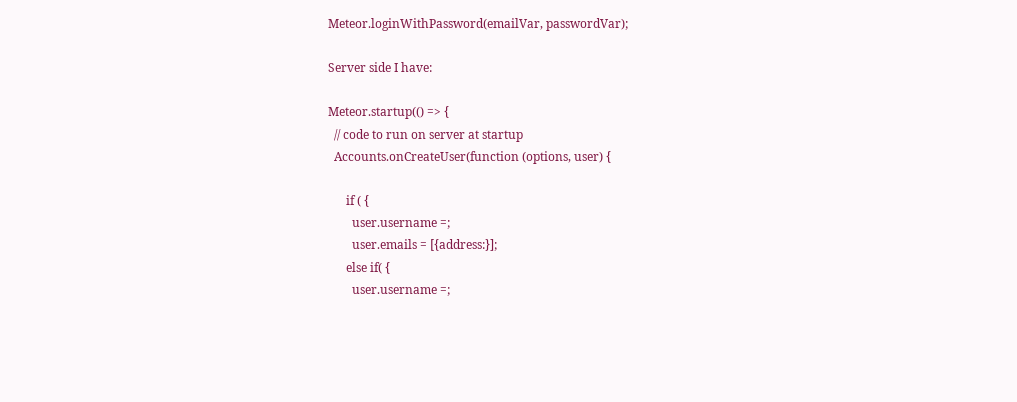Meteor.loginWithPassword(emailVar, passwordVar);

Server side I have:

Meteor.startup(() => {
  // code to run on server at startup
  Accounts.onCreateUser(function (options, user) {

      if ( {
        user.username =;
        user.emails = [{address:}];
      else if( {
        user.username =;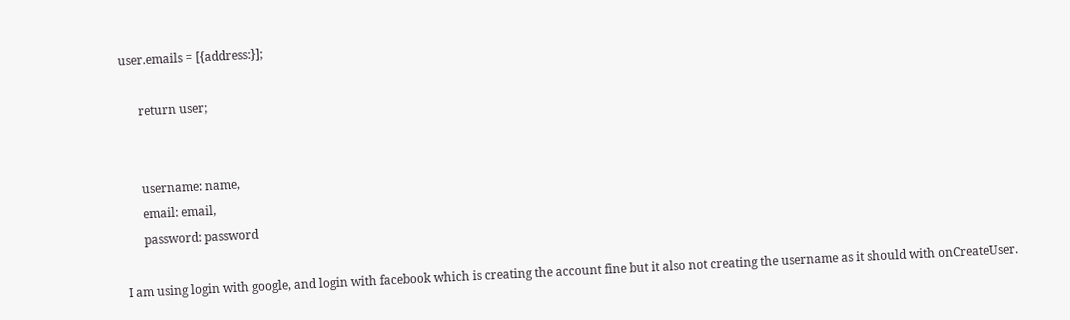user.emails = [{address:}];

      return user;


      username: name,
      email: email,
      password: password

I am using login with google, and login with facebook which is creating the account fine but it also not creating the username as it should with onCreateUser.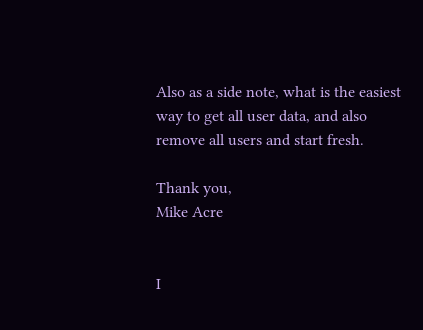Also as a side note, what is the easiest way to get all user data, and also remove all users and start fresh.

Thank you,
Mike Acre


I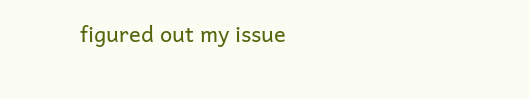figured out my issue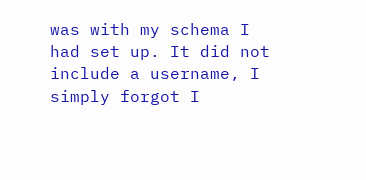was with my schema I had set up. It did not include a username, I simply forgot I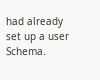had already set up a user Schema.